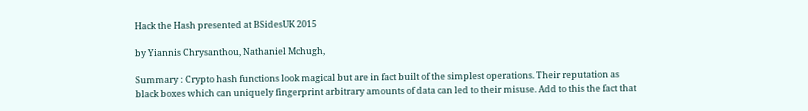Hack the Hash presented at BSidesUK 2015

by Yiannis Chrysanthou, Nathaniel Mchugh,

Summary : Crypto hash functions look magical but are in fact built of the simplest operations. Their reputation as black boxes which can uniquely fingerprint arbitrary amounts of data can led to their misuse. Add to this the fact that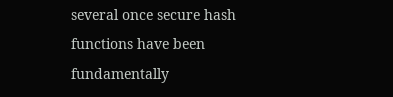several once secure hash functions have been fundamentally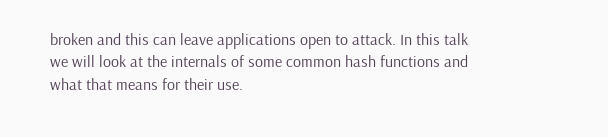broken and this can leave applications open to attack. In this talk we will look at the internals of some common hash functions and what that means for their use.